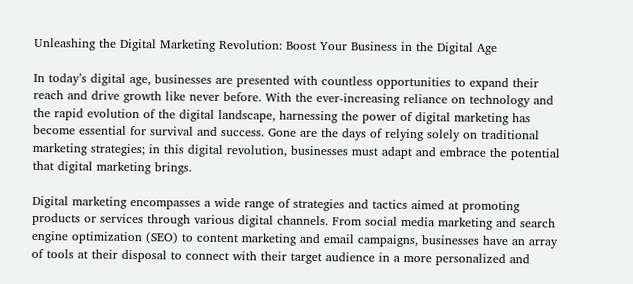Unleashing the Digital Marketing Revolution: Boost Your Business in the Digital Age

In today’s digital age, businesses are presented with countless opportunities to expand their reach and drive growth like never before. With the ever-increasing reliance on technology and the rapid evolution of the digital landscape, harnessing the power of digital marketing has become essential for survival and success. Gone are the days of relying solely on traditional marketing strategies; in this digital revolution, businesses must adapt and embrace the potential that digital marketing brings.

Digital marketing encompasses a wide range of strategies and tactics aimed at promoting products or services through various digital channels. From social media marketing and search engine optimization (SEO) to content marketing and email campaigns, businesses have an array of tools at their disposal to connect with their target audience in a more personalized and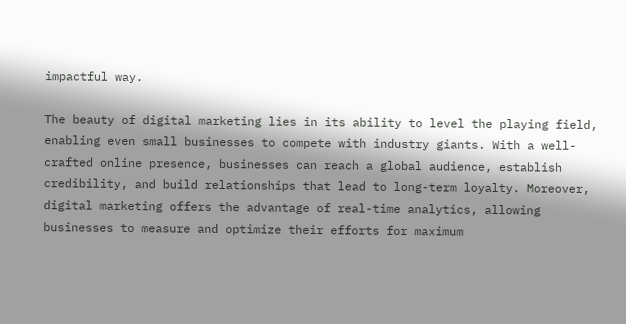impactful way.

The beauty of digital marketing lies in its ability to level the playing field, enabling even small businesses to compete with industry giants. With a well-crafted online presence, businesses can reach a global audience, establish credibility, and build relationships that lead to long-term loyalty. Moreover, digital marketing offers the advantage of real-time analytics, allowing businesses to measure and optimize their efforts for maximum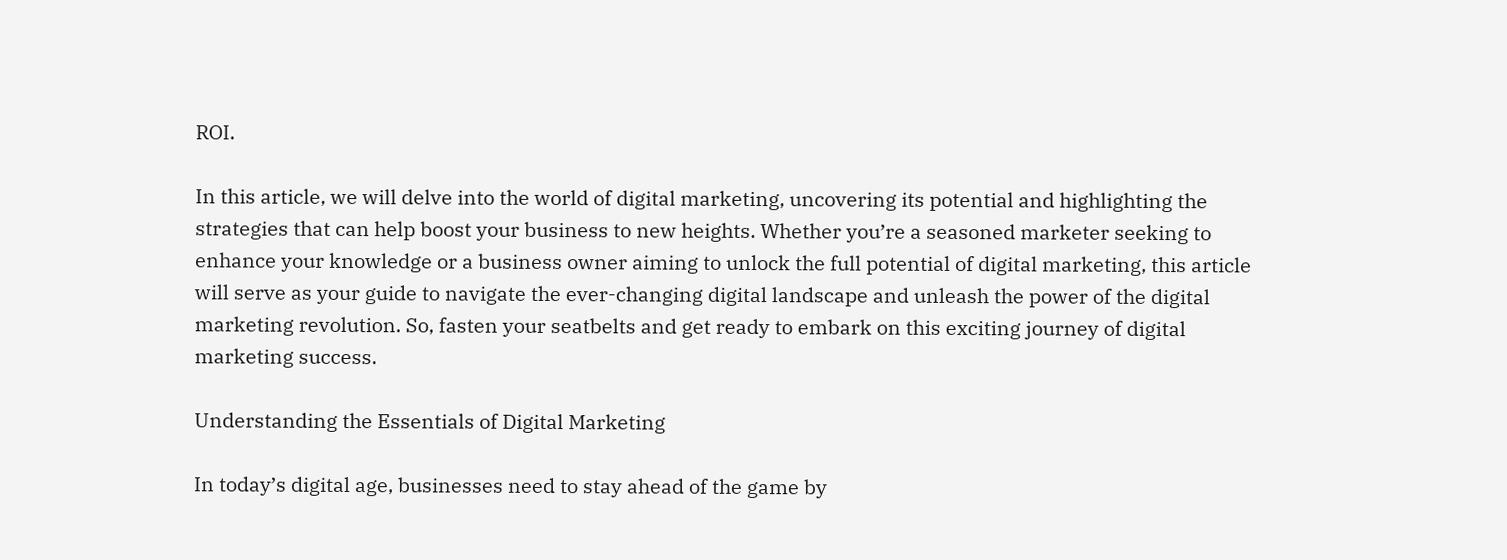ROI.

In this article, we will delve into the world of digital marketing, uncovering its potential and highlighting the strategies that can help boost your business to new heights. Whether you’re a seasoned marketer seeking to enhance your knowledge or a business owner aiming to unlock the full potential of digital marketing, this article will serve as your guide to navigate the ever-changing digital landscape and unleash the power of the digital marketing revolution. So, fasten your seatbelts and get ready to embark on this exciting journey of digital marketing success.

Understanding the Essentials of Digital Marketing

In today’s digital age, businesses need to stay ahead of the game by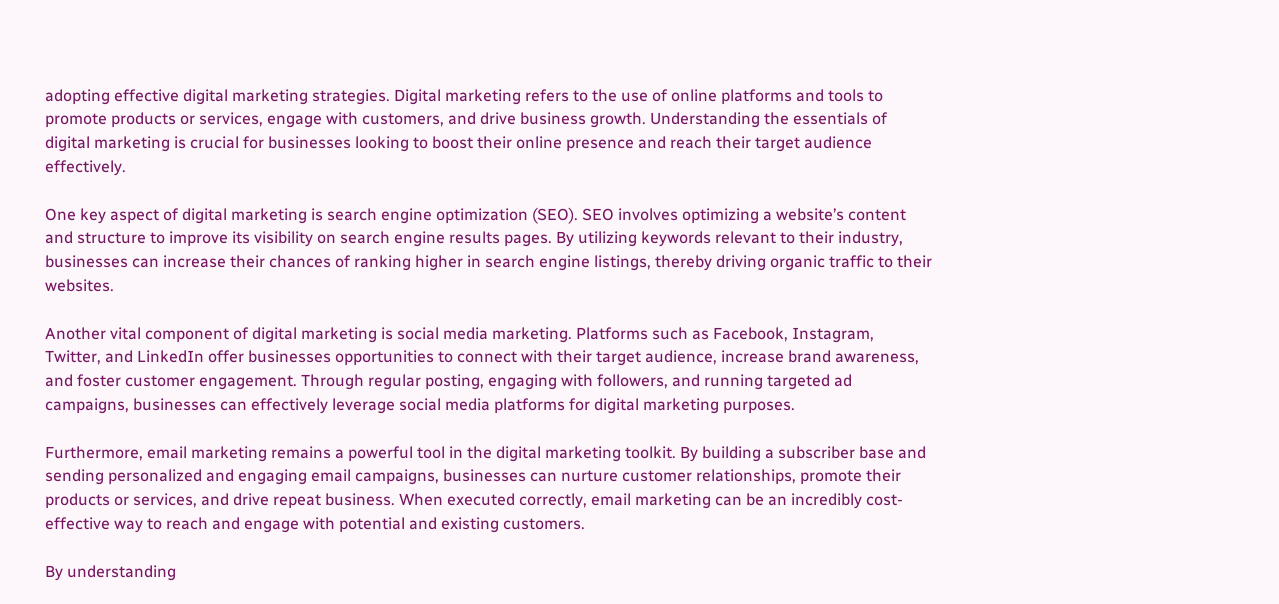adopting effective digital marketing strategies. Digital marketing refers to the use of online platforms and tools to promote products or services, engage with customers, and drive business growth. Understanding the essentials of digital marketing is crucial for businesses looking to boost their online presence and reach their target audience effectively.

One key aspect of digital marketing is search engine optimization (SEO). SEO involves optimizing a website’s content and structure to improve its visibility on search engine results pages. By utilizing keywords relevant to their industry, businesses can increase their chances of ranking higher in search engine listings, thereby driving organic traffic to their websites.

Another vital component of digital marketing is social media marketing. Platforms such as Facebook, Instagram, Twitter, and LinkedIn offer businesses opportunities to connect with their target audience, increase brand awareness, and foster customer engagement. Through regular posting, engaging with followers, and running targeted ad campaigns, businesses can effectively leverage social media platforms for digital marketing purposes.

Furthermore, email marketing remains a powerful tool in the digital marketing toolkit. By building a subscriber base and sending personalized and engaging email campaigns, businesses can nurture customer relationships, promote their products or services, and drive repeat business. When executed correctly, email marketing can be an incredibly cost-effective way to reach and engage with potential and existing customers.

By understanding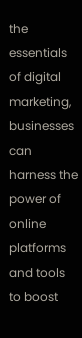the essentials of digital marketing, businesses can harness the power of online platforms and tools to boost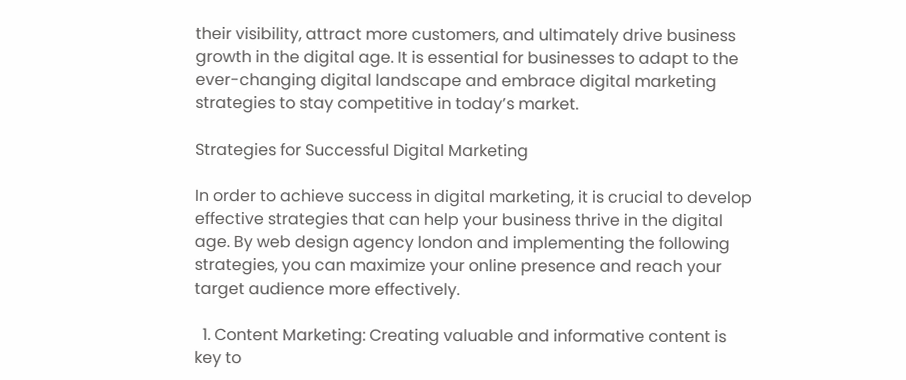their visibility, attract more customers, and ultimately drive business growth in the digital age. It is essential for businesses to adapt to the ever-changing digital landscape and embrace digital marketing strategies to stay competitive in today’s market.

Strategies for Successful Digital Marketing

In order to achieve success in digital marketing, it is crucial to develop effective strategies that can help your business thrive in the digital age. By web design agency london and implementing the following strategies, you can maximize your online presence and reach your target audience more effectively.

  1. Content Marketing: Creating valuable and informative content is key to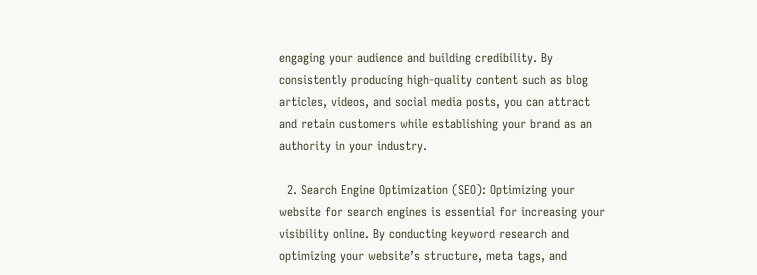engaging your audience and building credibility. By consistently producing high-quality content such as blog articles, videos, and social media posts, you can attract and retain customers while establishing your brand as an authority in your industry.

  2. Search Engine Optimization (SEO): Optimizing your website for search engines is essential for increasing your visibility online. By conducting keyword research and optimizing your website’s structure, meta tags, and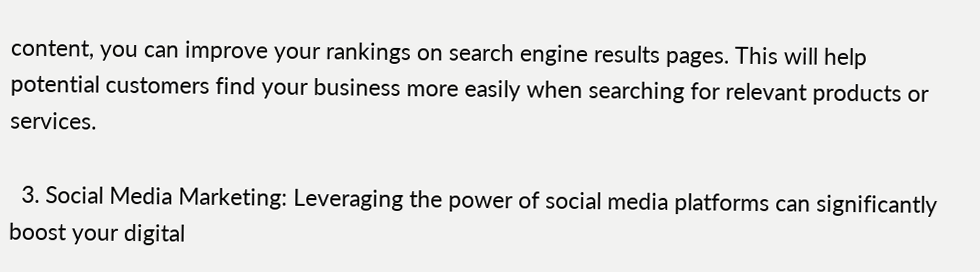content, you can improve your rankings on search engine results pages. This will help potential customers find your business more easily when searching for relevant products or services.

  3. Social Media Marketing: Leveraging the power of social media platforms can significantly boost your digital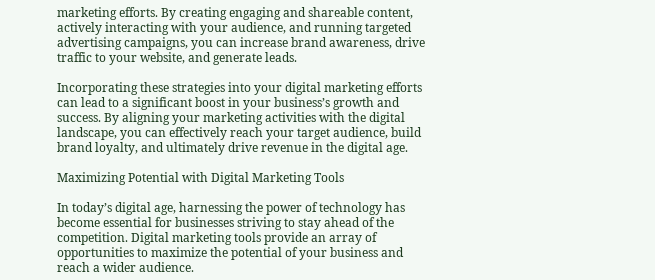marketing efforts. By creating engaging and shareable content, actively interacting with your audience, and running targeted advertising campaigns, you can increase brand awareness, drive traffic to your website, and generate leads.

Incorporating these strategies into your digital marketing efforts can lead to a significant boost in your business’s growth and success. By aligning your marketing activities with the digital landscape, you can effectively reach your target audience, build brand loyalty, and ultimately drive revenue in the digital age.

Maximizing Potential with Digital Marketing Tools

In today’s digital age, harnessing the power of technology has become essential for businesses striving to stay ahead of the competition. Digital marketing tools provide an array of opportunities to maximize the potential of your business and reach a wider audience.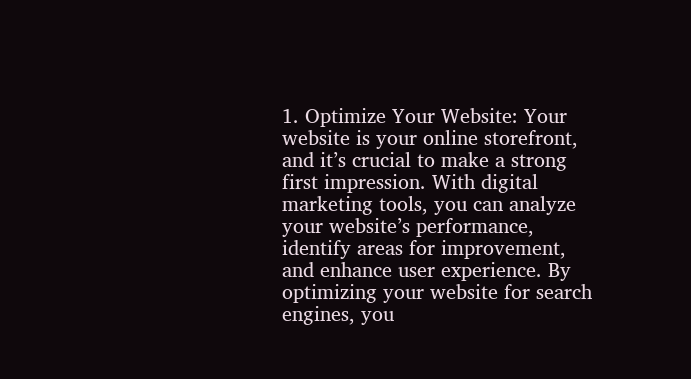1. Optimize Your Website: Your website is your online storefront, and it’s crucial to make a strong first impression. With digital marketing tools, you can analyze your website’s performance, identify areas for improvement, and enhance user experience. By optimizing your website for search engines, you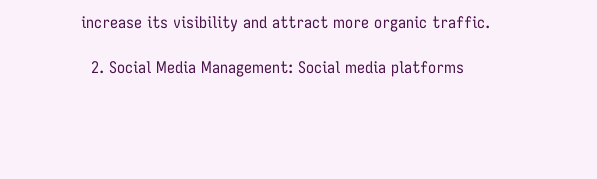increase its visibility and attract more organic traffic.

  2. Social Media Management: Social media platforms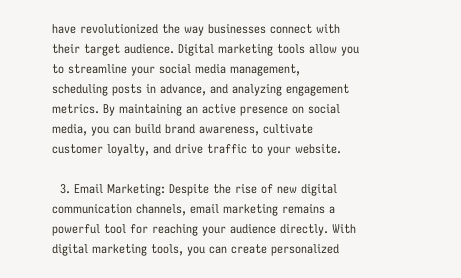have revolutionized the way businesses connect with their target audience. Digital marketing tools allow you to streamline your social media management, scheduling posts in advance, and analyzing engagement metrics. By maintaining an active presence on social media, you can build brand awareness, cultivate customer loyalty, and drive traffic to your website.

  3. Email Marketing: Despite the rise of new digital communication channels, email marketing remains a powerful tool for reaching your audience directly. With digital marketing tools, you can create personalized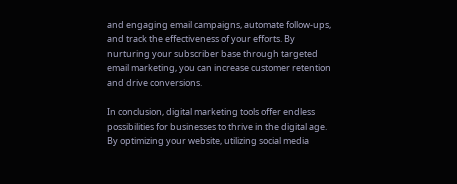and engaging email campaigns, automate follow-ups, and track the effectiveness of your efforts. By nurturing your subscriber base through targeted email marketing, you can increase customer retention and drive conversions.

In conclusion, digital marketing tools offer endless possibilities for businesses to thrive in the digital age. By optimizing your website, utilizing social media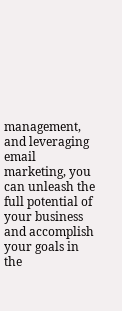management, and leveraging email marketing, you can unleash the full potential of your business and accomplish your goals in the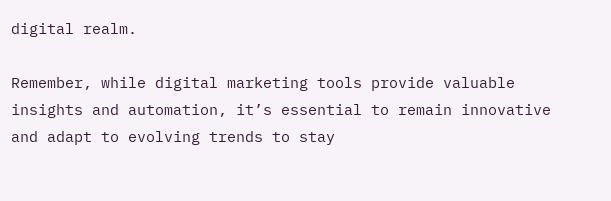digital realm.

Remember, while digital marketing tools provide valuable insights and automation, it’s essential to remain innovative and adapt to evolving trends to stay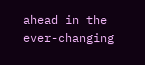ahead in the ever-changing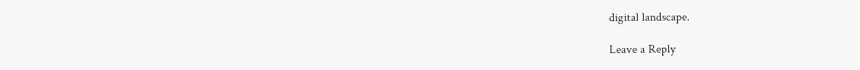digital landscape.

Leave a Reply